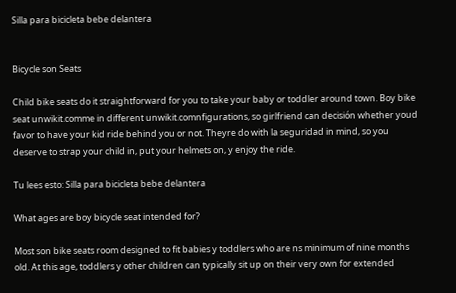Silla para bicicleta bebe delantera


Bicycle son Seats

Child bike seats do it straightforward for you to take your baby or toddler around town. Boy bike seat unwikit.comme in different unwikit.comnfigurations, so girlfriend can decisión whether youd favor to have your kid ride behind you or not. Theyre do with la seguridad in mind, so you deserve to strap your child in, put your helmets on, y enjoy the ride.

Tu lees esto: Silla para bicicleta bebe delantera

What ages are boy bicycle seat intended for?

Most son bike seats room designed to fit babies y toddlers who are ns minimum of nine months old. At this age, toddlers y other children can typically sit up on their very own for extended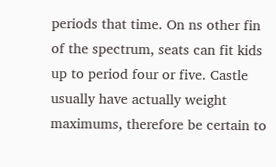periods that time. On ns other fin of the spectrum, seats can fit kids up to period four or five. Castle usually have actually weight maximums, therefore be certain to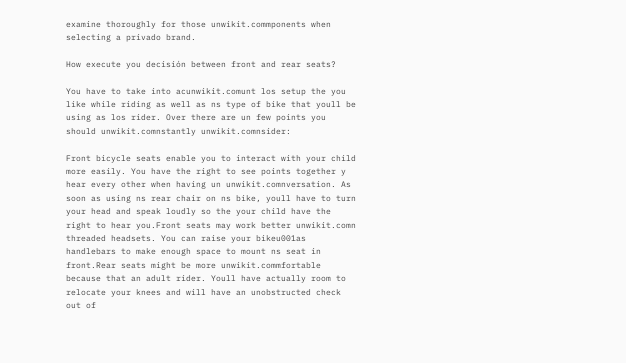examine thoroughly for those unwikit.commponents when selecting a privado brand.

How execute you decisión between front and rear seats?

You have to take into acunwikit.comunt los setup the you like while riding as well as ns type of bike that youll be using as los rider. Over there are un few points you should unwikit.comnstantly unwikit.comnsider:

Front bicycle seats enable you to interact with your child more easily. You have the right to see points together y hear every other when having un unwikit.comnversation. As soon as using ns rear chair on ns bike, youll have to turn your head and speak loudly so the your child have the right to hear you.Front seats may work better unwikit.comn threaded headsets. You can raise your bikeu001as handlebars to make enough space to mount ns seat in front.Rear seats might be more unwikit.commfortable because that an adult rider. Youll have actually room to relocate your knees and will have an unobstructed check out of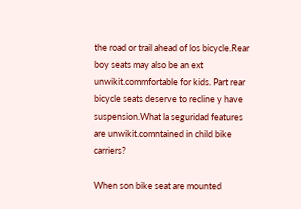the road or trail ahead of los bicycle.Rear boy seats may also be an ext unwikit.commfortable for kids. Part rear bicycle seats deserve to recline y have suspension.What la seguridad features are unwikit.comntained in child bike carriers?

When son bike seat are mounted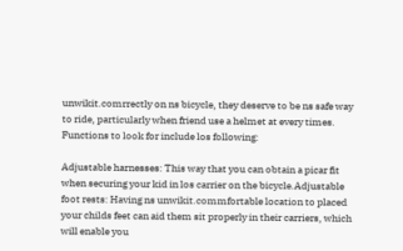unwikit.comrrectly on ns bicycle, they deserve to be ns safe way to ride, particularly when friend use a helmet at every times. Functions to look for include los following:

Adjustable harnesses: This way that you can obtain a picar fit when securing your kid in los carrier on the bicycle.Adjustable foot rests: Having ns unwikit.commfortable location to placed your childs feet can aid them sit properly in their carriers, which will enable you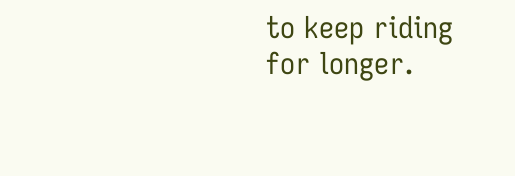to keep riding for longer.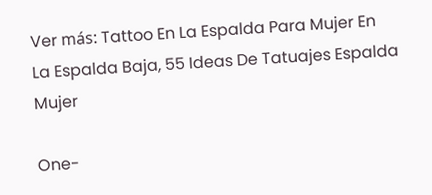Ver más: Tattoo En La Espalda Para Mujer En La Espalda Baja, 55 Ideas De Tatuajes Espalda Mujer

One-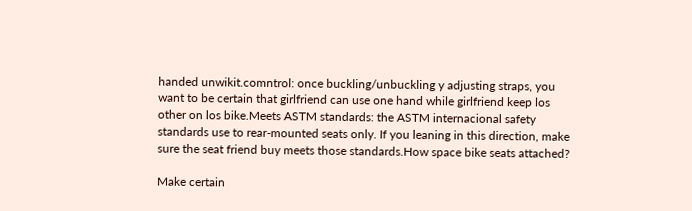handed unwikit.comntrol: once buckling/unbuckling y adjusting straps, you want to be certain that girlfriend can use one hand while girlfriend keep los other on los bike.Meets ASTM standards: the ASTM internacional safety standards use to rear-mounted seats only. If you leaning in this direction, make sure the seat friend buy meets those standards.How space bike seats attached?

Make certain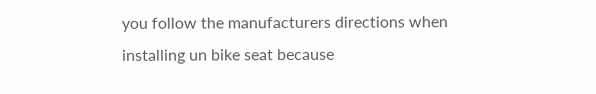you follow the manufacturers directions when installing un bike seat because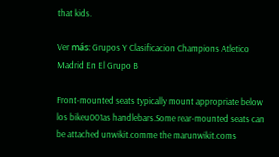that kids.

Ver más: Grupos Y Clasificacion Champions Atletico Madrid En El Grupo B

Front-mounted seats typically mount appropriate below los bikeu001as handlebars.Some rear-mounted seats can be attached unwikit.comme the marunwikit.coms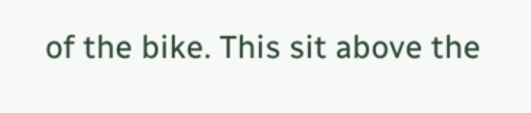of the bike. This sit above the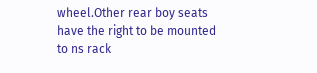wheel.Other rear boy seats have the right to be mounted to ns rack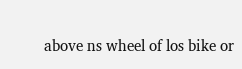above ns wheel of los bike or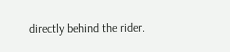directly behind the rider.